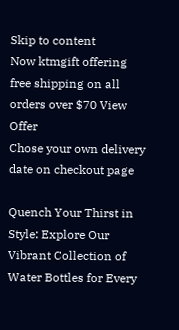Skip to content
Now ktmgift offering free shipping on all orders over $70 View Offer
Chose your own delivery date on checkout page

Quench Your Thirst in Style: Explore Our Vibrant Collection of Water Bottles for Every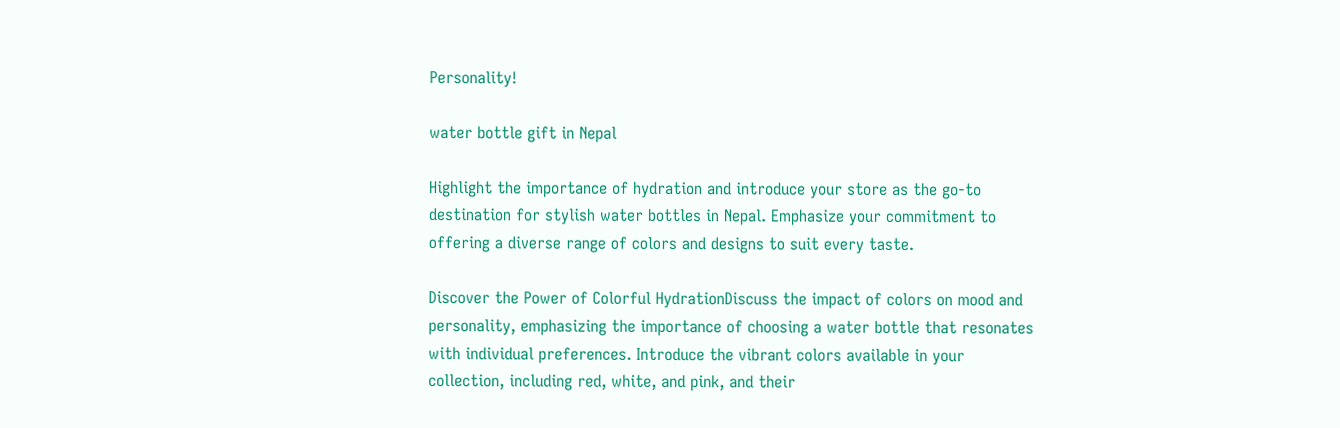Personality!

water bottle gift in Nepal

Highlight the importance of hydration and introduce your store as the go-to destination for stylish water bottles in Nepal. Emphasize your commitment to offering a diverse range of colors and designs to suit every taste.

Discover the Power of Colorful HydrationDiscuss the impact of colors on mood and personality, emphasizing the importance of choosing a water bottle that resonates with individual preferences. Introduce the vibrant colors available in your collection, including red, white, and pink, and their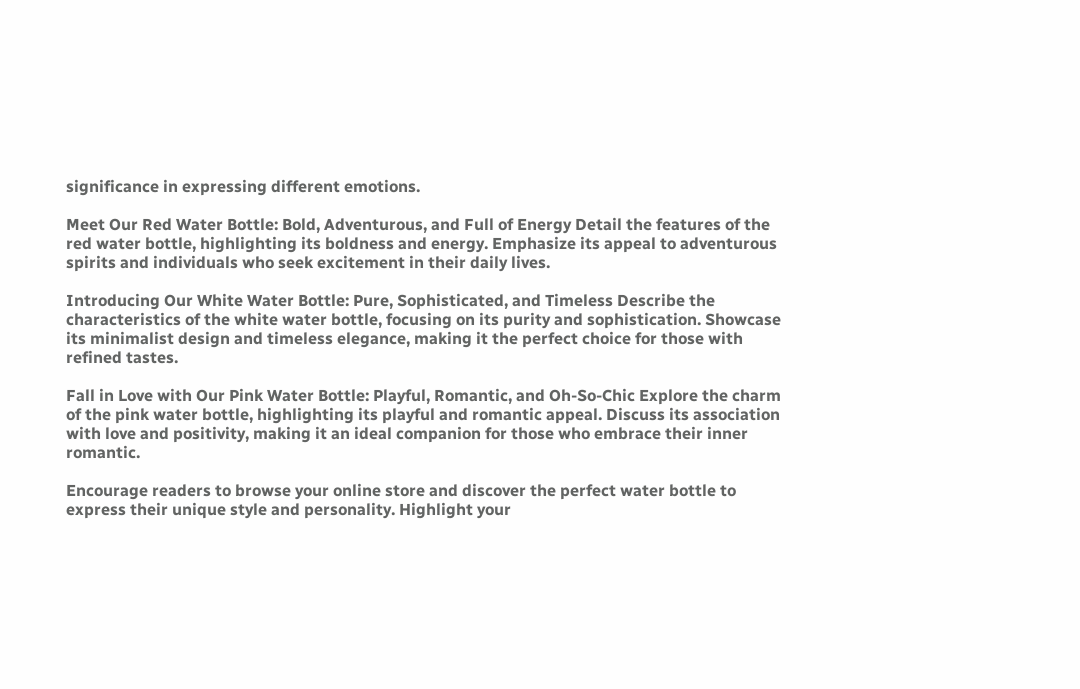significance in expressing different emotions.

Meet Our Red Water Bottle: Bold, Adventurous, and Full of Energy Detail the features of the red water bottle, highlighting its boldness and energy. Emphasize its appeal to adventurous spirits and individuals who seek excitement in their daily lives.

Introducing Our White Water Bottle: Pure, Sophisticated, and Timeless Describe the characteristics of the white water bottle, focusing on its purity and sophistication. Showcase its minimalist design and timeless elegance, making it the perfect choice for those with refined tastes.

Fall in Love with Our Pink Water Bottle: Playful, Romantic, and Oh-So-Chic Explore the charm of the pink water bottle, highlighting its playful and romantic appeal. Discuss its association with love and positivity, making it an ideal companion for those who embrace their inner romantic.

Encourage readers to browse your online store and discover the perfect water bottle to express their unique style and personality. Highlight your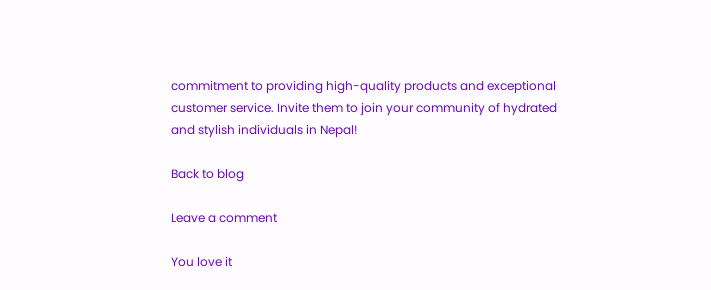commitment to providing high-quality products and exceptional customer service. Invite them to join your community of hydrated and stylish individuals in Nepal!

Back to blog

Leave a comment

You love it